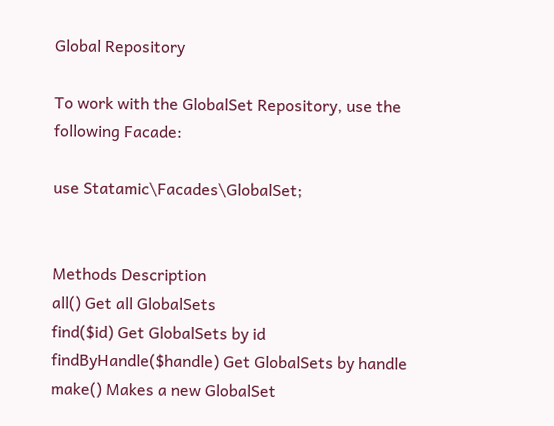Global Repository

To work with the GlobalSet Repository, use the following Facade:

use Statamic\Facades\GlobalSet;


Methods Description
all() Get all GlobalSets
find($id) Get GlobalSets by id
findByHandle($handle) Get GlobalSets by handle
make() Makes a new GlobalSet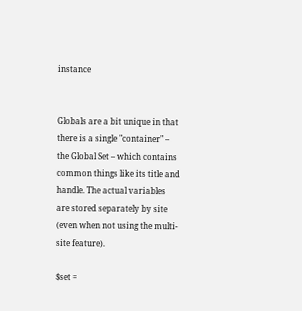instance


Globals are a bit unique in that there is a single "container" – the Global Set – which contains common things like its title and handle. The actual variables are stored separately by site (even when not using the multi-site feature).

$set =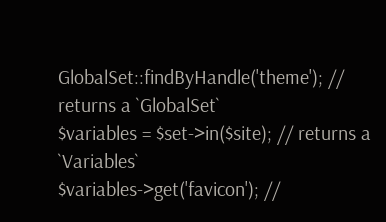GlobalSet::findByHandle('theme'); // returns a `GlobalSet`
$variables = $set->in($site); // returns a `Variables`
$variables->get('favicon'); //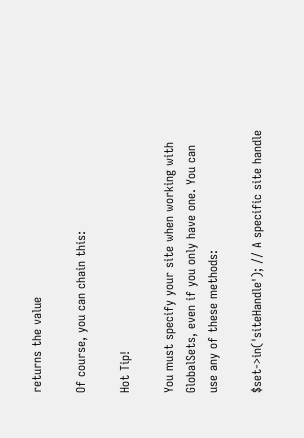returns the value

Of course, you can chain this:

Hot Tip!

You must specify your site when working with GlobalSets, even if you only have one. You can use any of these methods:

$set->in('siteHandle'); // A specific site handle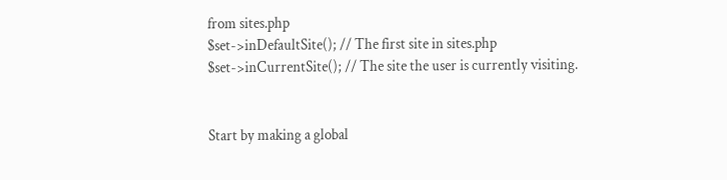from sites.php
$set->inDefaultSite(); // The first site in sites.php
$set->inCurrentSite(); // The site the user is currently visiting.


Start by making a global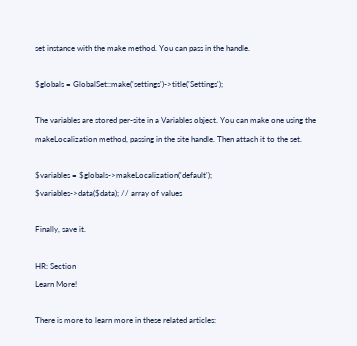set instance with the make method. You can pass in the handle.

$globals = GlobalSet::make('settings')->title('Settings');

The variables are stored per-site in a Variables object. You can make one using the makeLocalization method, passing in the site handle. Then attach it to the set.

$variables = $globals->makeLocalization('default');
$variables->data($data); // array of values

Finally, save it.

HR: Section
Learn More!

There is more to learn more in these related articles: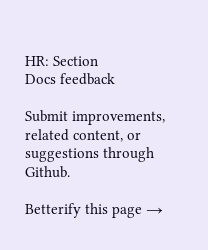HR: Section
Docs feedback

Submit improvements, related content, or suggestions through Github.

Betterify this page →